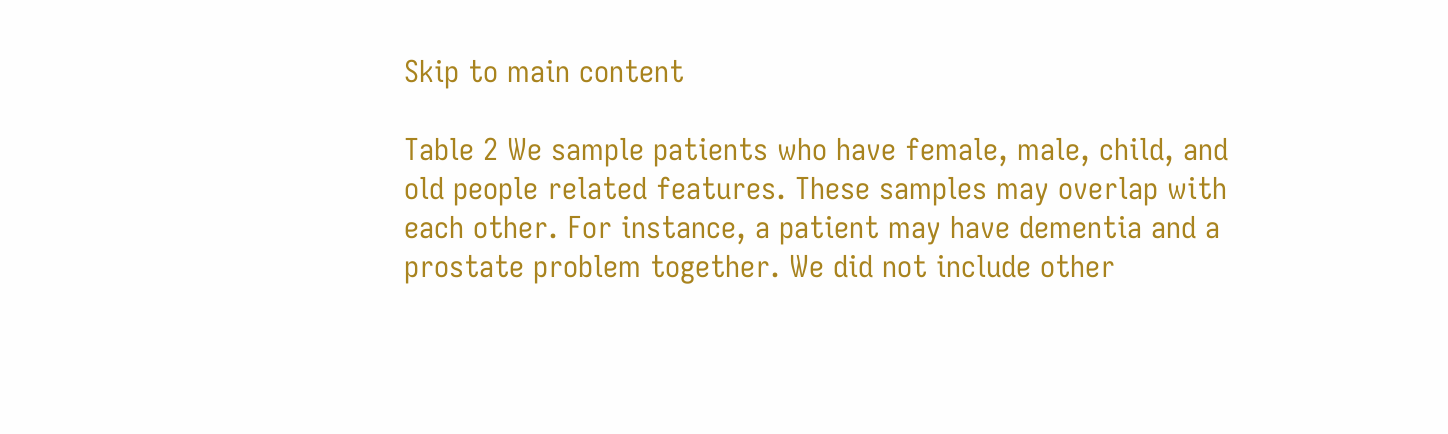Skip to main content

Table 2 We sample patients who have female, male, child, and old people related features. These samples may overlap with each other. For instance, a patient may have dementia and a prostate problem together. We did not include other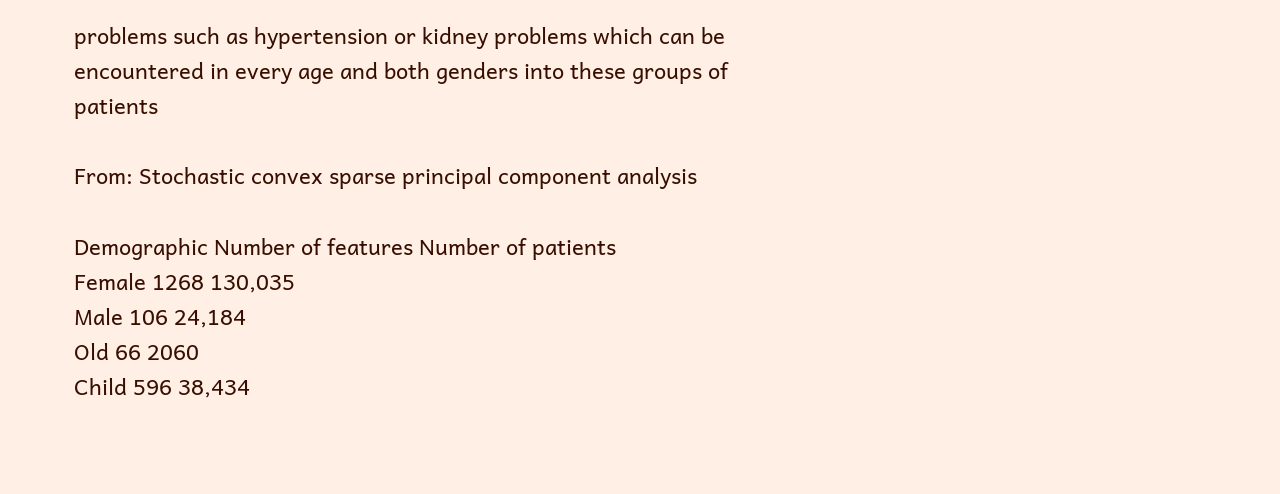problems such as hypertension or kidney problems which can be encountered in every age and both genders into these groups of patients

From: Stochastic convex sparse principal component analysis

Demographic Number of features Number of patients
Female 1268 130,035
Male 106 24,184
Old 66 2060
Child 596 38,434